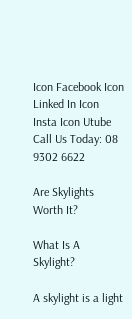Icon Facebook Icon Linked In Icon Insta Icon Utube
Call Us Today: 08 9302 6622

Are Skylights Worth It?

What Is A Skylight?

A skylight is a light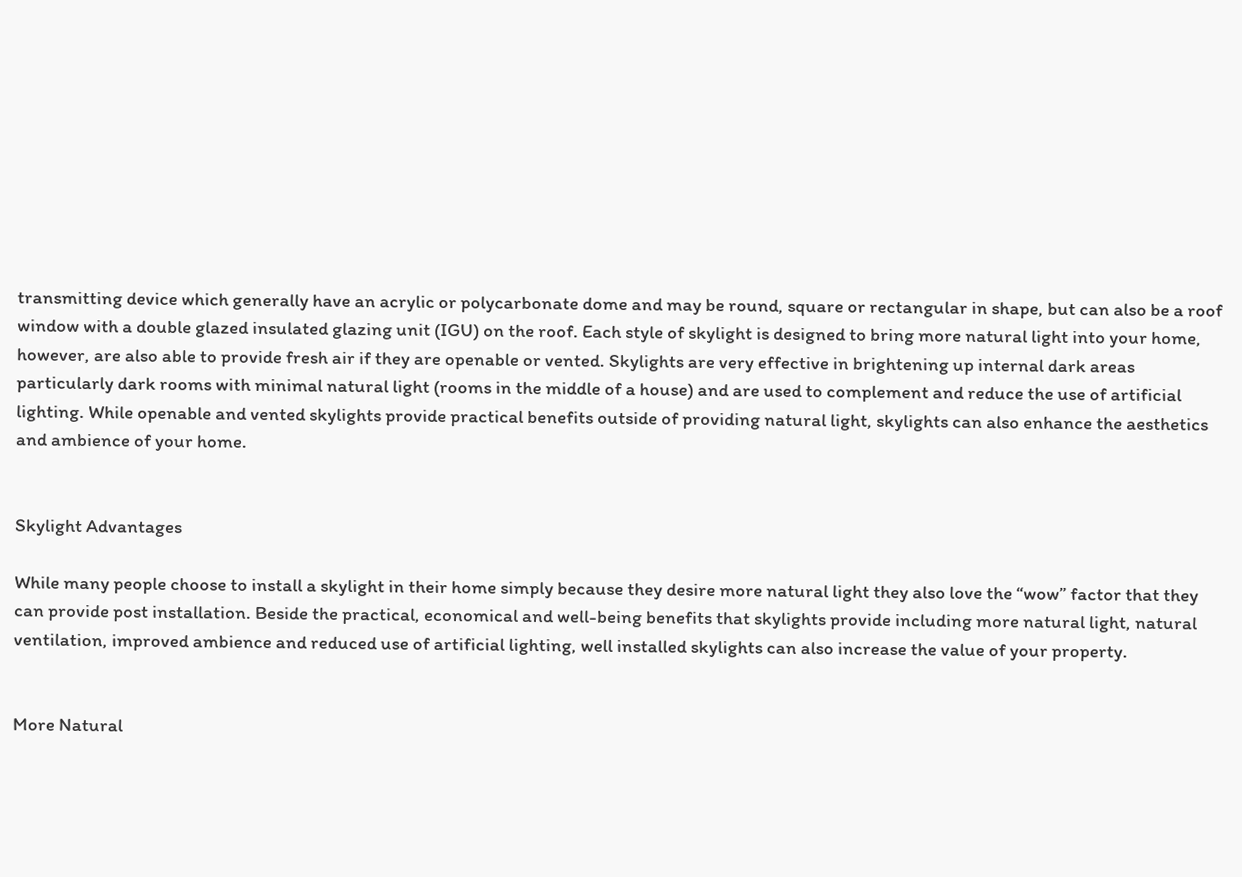transmitting device which generally have an acrylic or polycarbonate dome and may be round, square or rectangular in shape, but can also be a roof window with a double glazed insulated glazing unit (IGU) on the roof. Each style of skylight is designed to bring more natural light into your home, however, are also able to provide fresh air if they are openable or vented. Skylights are very effective in brightening up internal dark areas particularly dark rooms with minimal natural light (rooms in the middle of a house) and are used to complement and reduce the use of artificial lighting. While openable and vented skylights provide practical benefits outside of providing natural light, skylights can also enhance the aesthetics and ambience of your home.


Skylight Advantages

While many people choose to install a skylight in their home simply because they desire more natural light they also love the “wow” factor that they can provide post installation. Beside the practical, economical and well-being benefits that skylights provide including more natural light, natural ventilation, improved ambience and reduced use of artificial lighting, well installed skylights can also increase the value of your property.


More Natural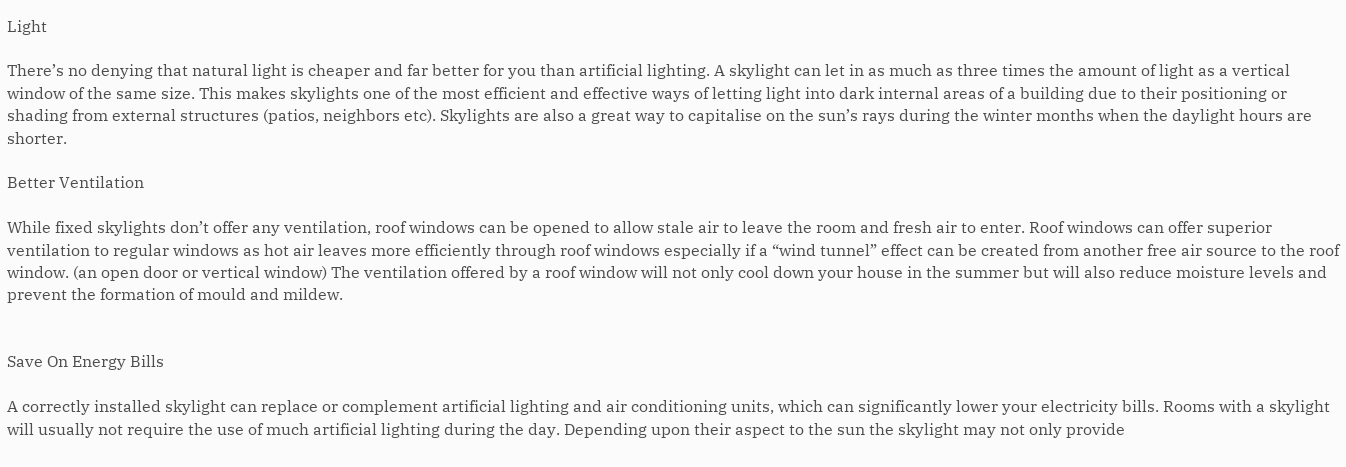Light

There’s no denying that natural light is cheaper and far better for you than artificial lighting. A skylight can let in as much as three times the amount of light as a vertical window of the same size. This makes skylights one of the most efficient and effective ways of letting light into dark internal areas of a building due to their positioning or shading from external structures (patios, neighbors etc). Skylights are also a great way to capitalise on the sun’s rays during the winter months when the daylight hours are shorter.

Better Ventilation

While fixed skylights don’t offer any ventilation, roof windows can be opened to allow stale air to leave the room and fresh air to enter. Roof windows can offer superior ventilation to regular windows as hot air leaves more efficiently through roof windows especially if a “wind tunnel” effect can be created from another free air source to the roof window. (an open door or vertical window) The ventilation offered by a roof window will not only cool down your house in the summer but will also reduce moisture levels and prevent the formation of mould and mildew.


Save On Energy Bills

A correctly installed skylight can replace or complement artificial lighting and air conditioning units, which can significantly lower your electricity bills. Rooms with a skylight will usually not require the use of much artificial lighting during the day. Depending upon their aspect to the sun the skylight may not only provide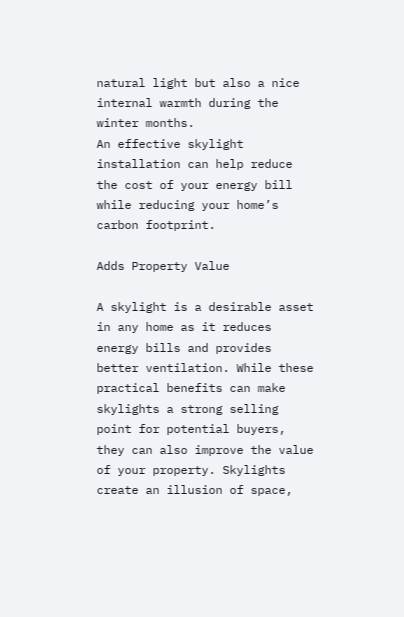natural light but also a nice internal warmth during the winter months.
An effective skylight installation can help reduce the cost of your energy bill while reducing your home’s carbon footprint.

Adds Property Value

A skylight is a desirable asset in any home as it reduces energy bills and provides better ventilation. While these practical benefits can make skylights a strong selling point for potential buyers, they can also improve the value of your property. Skylights create an illusion of space,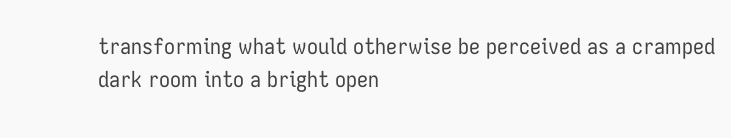transforming what would otherwise be perceived as a cramped dark room into a bright open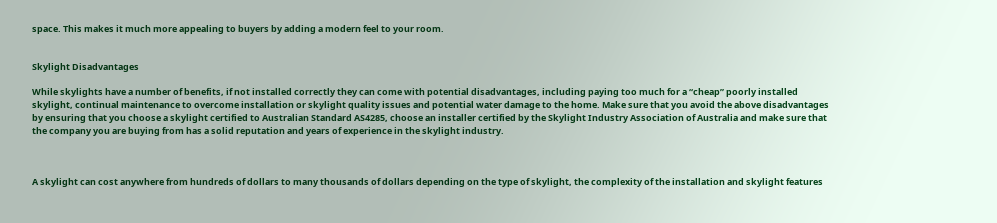space. This makes it much more appealing to buyers by adding a modern feel to your room.


Skylight Disadvantages

While skylights have a number of benefits, if not installed correctly they can come with potential disadvantages, including paying too much for a “cheap” poorly installed skylight, continual maintenance to overcome installation or skylight quality issues and potential water damage to the home. Make sure that you avoid the above disadvantages by ensuring that you choose a skylight certified to Australian Standard AS4285, choose an installer certified by the Skylight Industry Association of Australia and make sure that the company you are buying from has a solid reputation and years of experience in the skylight industry.



A skylight can cost anywhere from hundreds of dollars to many thousands of dollars depending on the type of skylight, the complexity of the installation and skylight features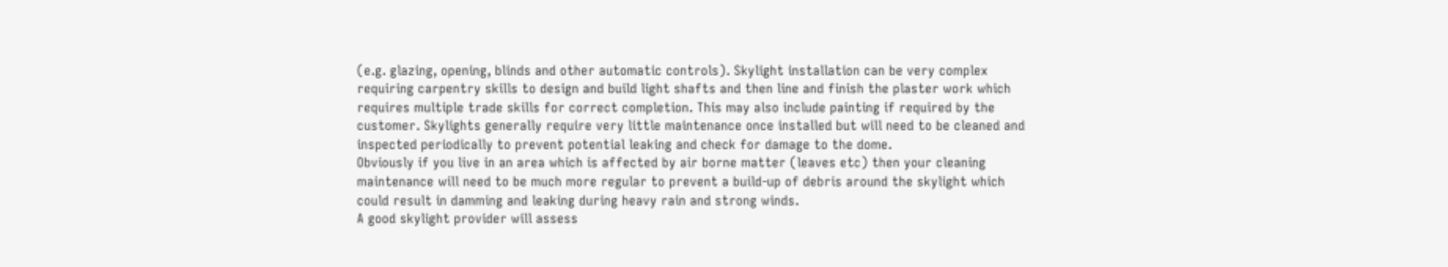(e.g. glazing, opening, blinds and other automatic controls). Skylight installation can be very complex requiring carpentry skills to design and build light shafts and then line and finish the plaster work which requires multiple trade skills for correct completion. This may also include painting if required by the customer. Skylights generally require very little maintenance once installed but will need to be cleaned and inspected periodically to prevent potential leaking and check for damage to the dome.
Obviously if you live in an area which is affected by air borne matter (leaves etc) then your cleaning maintenance will need to be much more regular to prevent a build-up of debris around the skylight which could result in damming and leaking during heavy rain and strong winds.
A good skylight provider will assess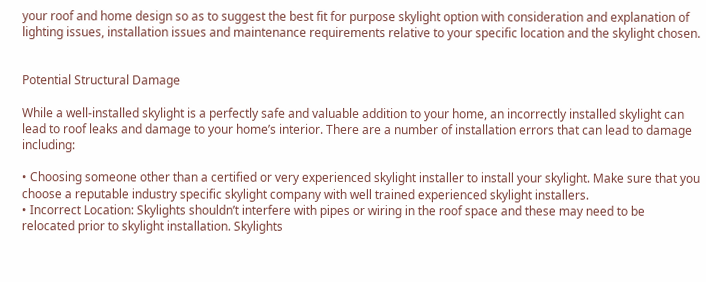your roof and home design so as to suggest the best fit for purpose skylight option with consideration and explanation of lighting issues, installation issues and maintenance requirements relative to your specific location and the skylight chosen.


Potential Structural Damage

While a well-installed skylight is a perfectly safe and valuable addition to your home, an incorrectly installed skylight can lead to roof leaks and damage to your home’s interior. There are a number of installation errors that can lead to damage including:

• Choosing someone other than a certified or very experienced skylight installer to install your skylight. Make sure that you choose a reputable industry specific skylight company with well trained experienced skylight installers.
• Incorrect Location: Skylights shouldn’t interfere with pipes or wiring in the roof space and these may need to be relocated prior to skylight installation. Skylights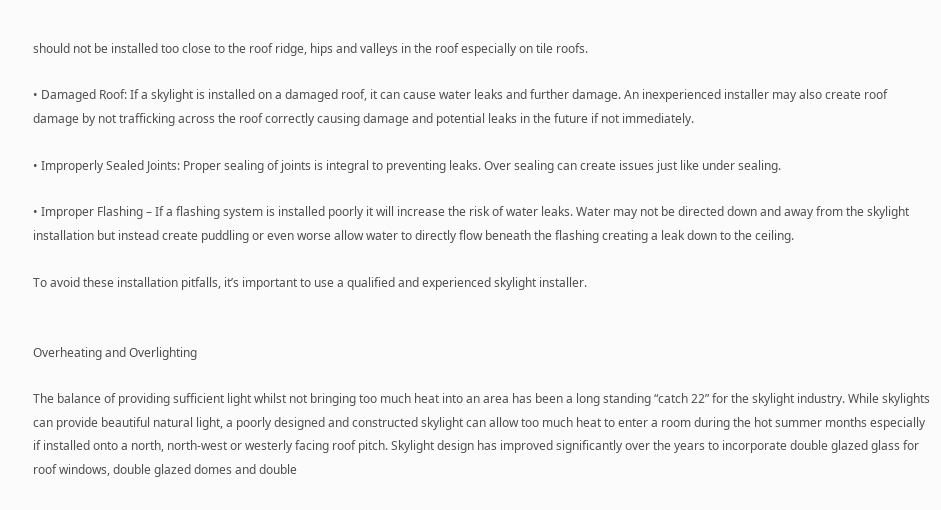should not be installed too close to the roof ridge, hips and valleys in the roof especially on tile roofs.

• Damaged Roof: If a skylight is installed on a damaged roof, it can cause water leaks and further damage. An inexperienced installer may also create roof damage by not trafficking across the roof correctly causing damage and potential leaks in the future if not immediately.

• Improperly Sealed Joints: Proper sealing of joints is integral to preventing leaks. Over sealing can create issues just like under sealing.

• Improper Flashing – If a flashing system is installed poorly it will increase the risk of water leaks. Water may not be directed down and away from the skylight installation but instead create puddling or even worse allow water to directly flow beneath the flashing creating a leak down to the ceiling.

To avoid these installation pitfalls, it’s important to use a qualified and experienced skylight installer.


Overheating and Overlighting

The balance of providing sufficient light whilst not bringing too much heat into an area has been a long standing “catch 22” for the skylight industry. While skylights can provide beautiful natural light, a poorly designed and constructed skylight can allow too much heat to enter a room during the hot summer months especially if installed onto a north, north-west or westerly facing roof pitch. Skylight design has improved significantly over the years to incorporate double glazed glass for roof windows, double glazed domes and double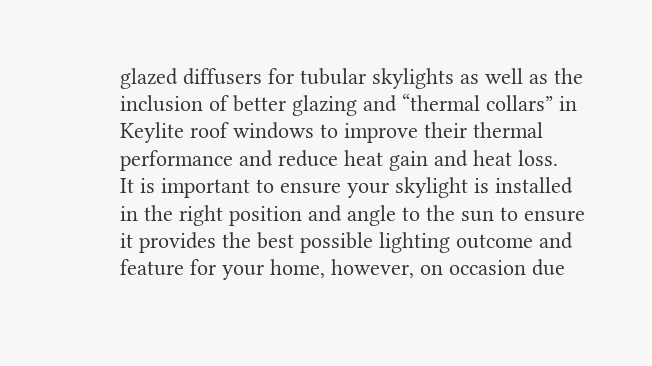glazed diffusers for tubular skylights as well as the inclusion of better glazing and “thermal collars” in Keylite roof windows to improve their thermal performance and reduce heat gain and heat loss.
It is important to ensure your skylight is installed in the right position and angle to the sun to ensure it provides the best possible lighting outcome and feature for your home, however, on occasion due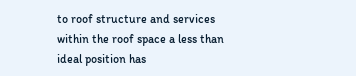to roof structure and services within the roof space a less than ideal position has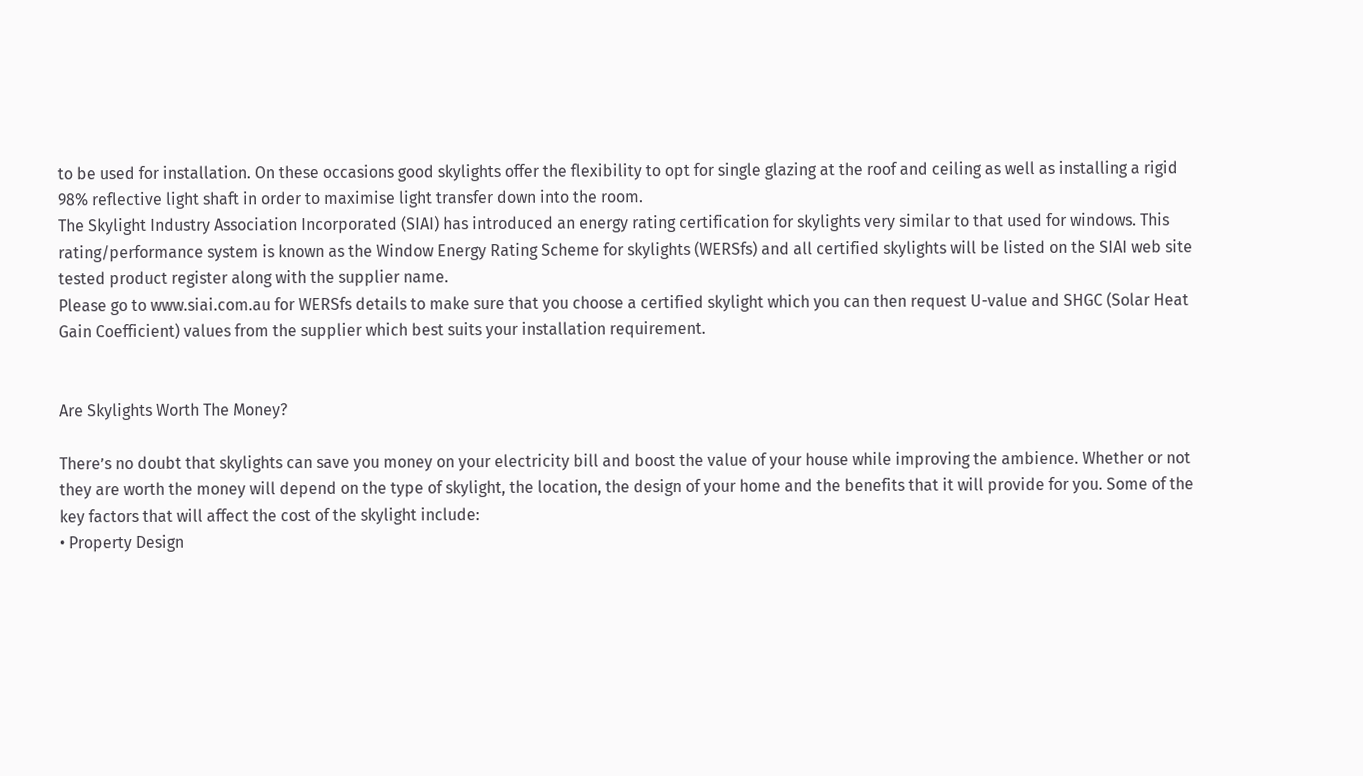to be used for installation. On these occasions good skylights offer the flexibility to opt for single glazing at the roof and ceiling as well as installing a rigid 98% reflective light shaft in order to maximise light transfer down into the room.
The Skylight Industry Association Incorporated (SIAI) has introduced an energy rating certification for skylights very similar to that used for windows. This rating/performance system is known as the Window Energy Rating Scheme for skylights (WERSfs) and all certified skylights will be listed on the SIAI web site tested product register along with the supplier name.
Please go to www.siai.com.au for WERSfs details to make sure that you choose a certified skylight which you can then request U-value and SHGC (Solar Heat Gain Coefficient) values from the supplier which best suits your installation requirement.


Are Skylights Worth The Money?

There’s no doubt that skylights can save you money on your electricity bill and boost the value of your house while improving the ambience. Whether or not they are worth the money will depend on the type of skylight, the location, the design of your home and the benefits that it will provide for you. Some of the key factors that will affect the cost of the skylight include:
• Property Design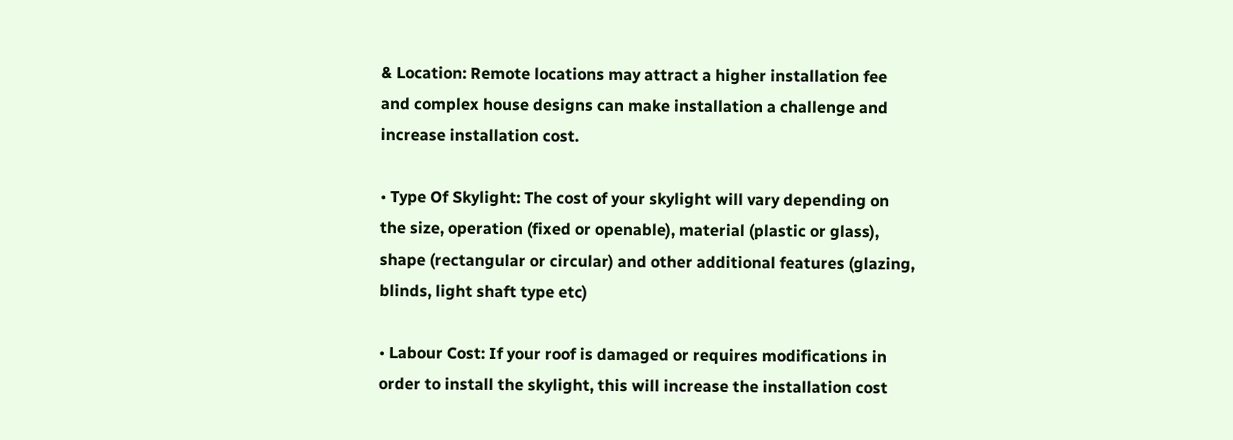& Location: Remote locations may attract a higher installation fee and complex house designs can make installation a challenge and increase installation cost.

• Type Of Skylight: The cost of your skylight will vary depending on the size, operation (fixed or openable), material (plastic or glass), shape (rectangular or circular) and other additional features (glazing, blinds, light shaft type etc)

• Labour Cost: If your roof is damaged or requires modifications in order to install the skylight, this will increase the installation cost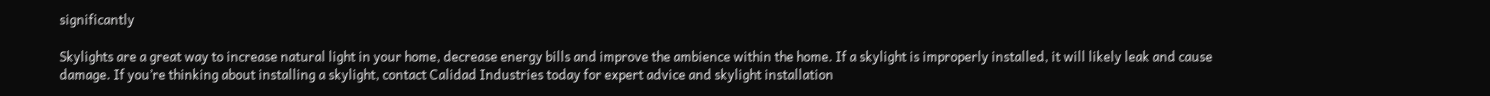significantly

Skylights are a great way to increase natural light in your home, decrease energy bills and improve the ambience within the home. If a skylight is improperly installed, it will likely leak and cause damage. If you’re thinking about installing a skylight, contact Calidad Industries today for expert advice and skylight installation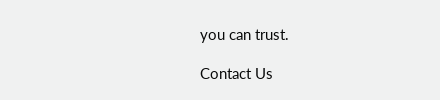you can trust.

Contact Us